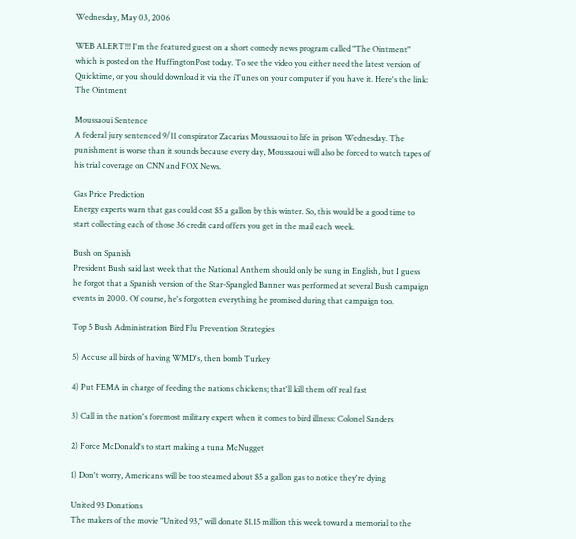Wednesday, May 03, 2006

WEB ALERT!!! I'm the featured guest on a short comedy news program called "The Ointment" which is posted on the HuffingtonPost today. To see the video you either need the latest version of Quicktime, or you should download it via the iTunes on your computer if you have it. Here's the link: The Ointment

Moussaoui Sentence
A federal jury sentenced 9/11 conspirator Zacarias Moussaoui to life in prison Wednesday. The punishment is worse than it sounds because every day, Moussaoui will also be forced to watch tapes of his trial coverage on CNN and FOX News.

Gas Price Prediction
Energy experts warn that gas could cost $5 a gallon by this winter. So, this would be a good time to start collecting each of those 36 credit card offers you get in the mail each week.

Bush on Spanish
President Bush said last week that the National Anthem should only be sung in English, but I guess he forgot that a Spanish version of the Star-Spangled Banner was performed at several Bush campaign events in 2000. Of course, he's forgotten everything he promised during that campaign too.

Top 5 Bush Administration Bird Flu Prevention Strategies

5) Accuse all birds of having WMD's, then bomb Turkey

4) Put FEMA in charge of feeding the nations chickens; that'll kill them off real fast

3) Call in the nation's foremost military expert when it comes to bird illness: Colonel Sanders

2) Force McDonald's to start making a tuna McNugget

1) Don't worry, Americans will be too steamed about $5 a gallon gas to notice they're dying

United 93 Donations
The makers of the movie "United 93," will donate $1.15 million this week toward a memorial to the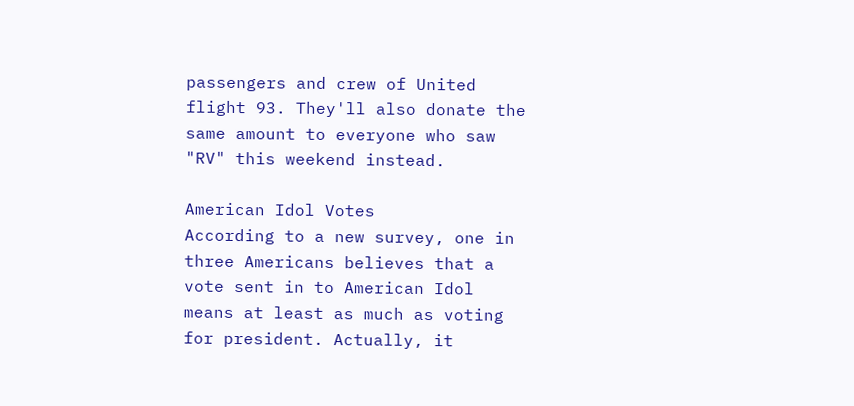passengers and crew of United flight 93. They'll also donate the same amount to everyone who saw "RV" this weekend instead.

American Idol Votes
According to a new survey, one in three Americans believes that a vote sent in to American Idol means at least as much as voting for president. Actually, it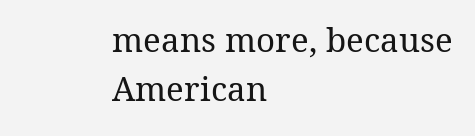means more, because American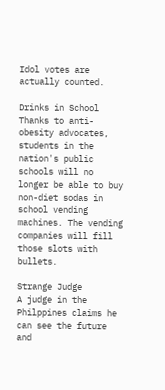Idol votes are actually counted.

Drinks in School
Thanks to anti-obesity advocates, students in the nation's public schools will no longer be able to buy non-diet sodas in school vending machines. The vending companies will fill those slots with bullets.

Strange Judge
A judge in the Philppines claims he can see the future and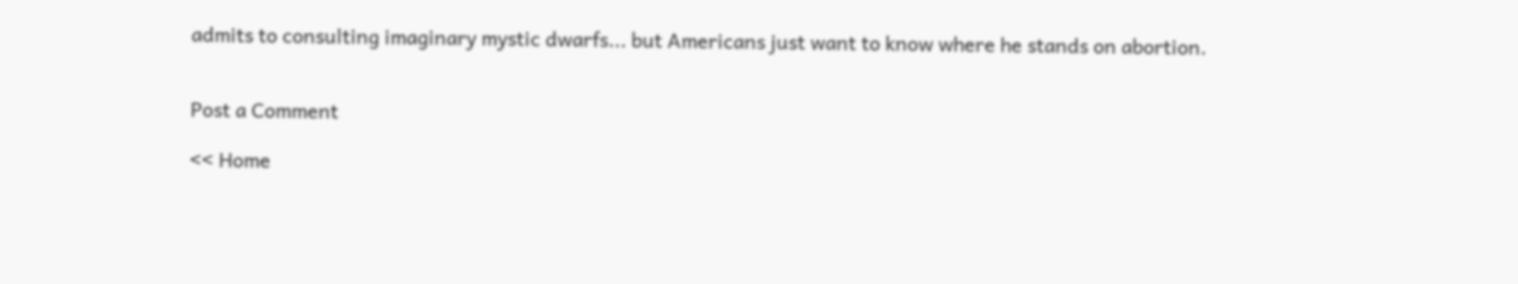admits to consulting imaginary mystic dwarfs... but Americans just want to know where he stands on abortion.


Post a Comment

<< Home